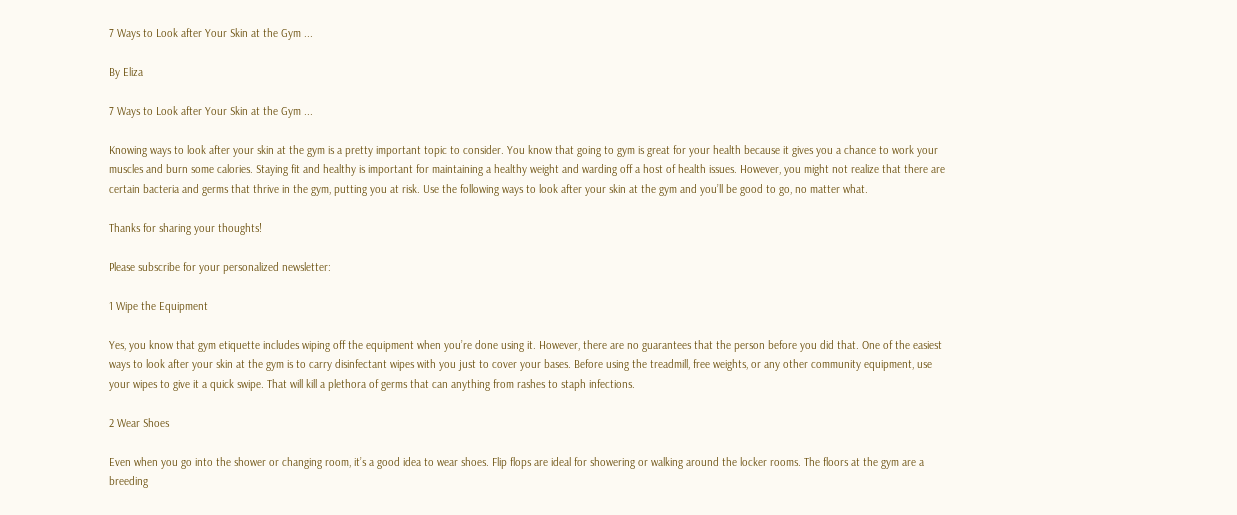7 Ways to Look after Your Skin at the Gym ...

By Eliza

7 Ways to Look after Your Skin at the Gym ...

Knowing ways to look after your skin at the gym is a pretty important topic to consider. You know that going to gym is great for your health because it gives you a chance to work your muscles and burn some calories. Staying fit and healthy is important for maintaining a healthy weight and warding off a host of health issues. However, you might not realize that there are certain bacteria and germs that thrive in the gym, putting you at risk. Use the following ways to look after your skin at the gym and you’ll be good to go, no matter what.

Thanks for sharing your thoughts!

Please subscribe for your personalized newsletter:

1 Wipe the Equipment

Yes, you know that gym etiquette includes wiping off the equipment when you’re done using it. However, there are no guarantees that the person before you did that. One of the easiest ways to look after your skin at the gym is to carry disinfectant wipes with you just to cover your bases. Before using the treadmill, free weights, or any other community equipment, use your wipes to give it a quick swipe. That will kill a plethora of germs that can anything from rashes to staph infections.

2 Wear Shoes

Even when you go into the shower or changing room, it’s a good idea to wear shoes. Flip flops are ideal for showering or walking around the locker rooms. The floors at the gym are a breeding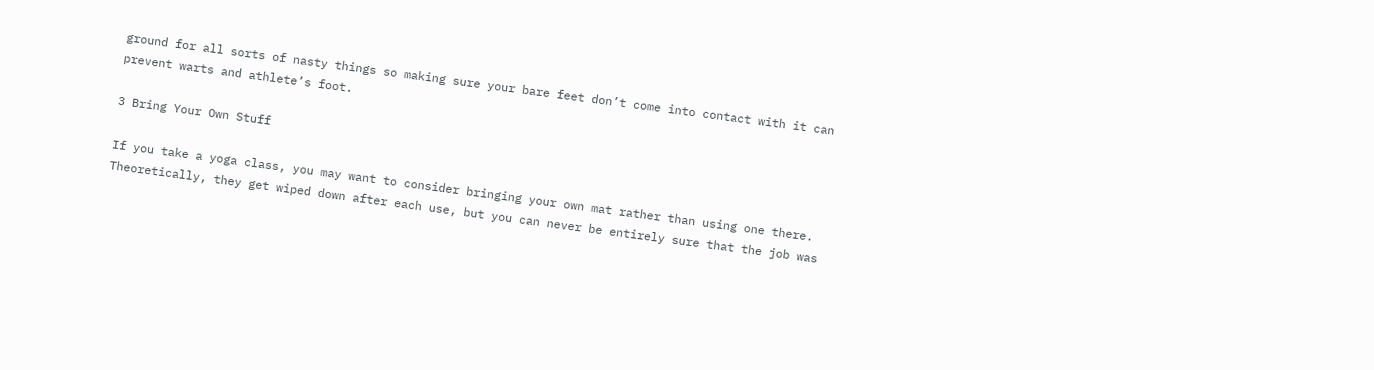ground for all sorts of nasty things so making sure your bare feet don’t come into contact with it can prevent warts and athlete’s foot.

3 Bring Your Own Stuff

If you take a yoga class, you may want to consider bringing your own mat rather than using one there. Theoretically, they get wiped down after each use, but you can never be entirely sure that the job was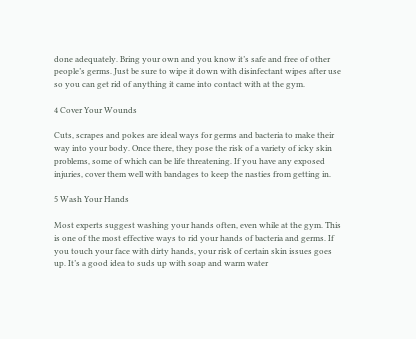done adequately. Bring your own and you know it’s safe and free of other people’s germs. Just be sure to wipe it down with disinfectant wipes after use so you can get rid of anything it came into contact with at the gym.

4 Cover Your Wounds

Cuts, scrapes and pokes are ideal ways for germs and bacteria to make their way into your body. Once there, they pose the risk of a variety of icky skin problems, some of which can be life threatening. If you have any exposed injuries, cover them well with bandages to keep the nasties from getting in.

5 Wash Your Hands

Most experts suggest washing your hands often, even while at the gym. This is one of the most effective ways to rid your hands of bacteria and germs. If you touch your face with dirty hands, your risk of certain skin issues goes up. It’s a good idea to suds up with soap and warm water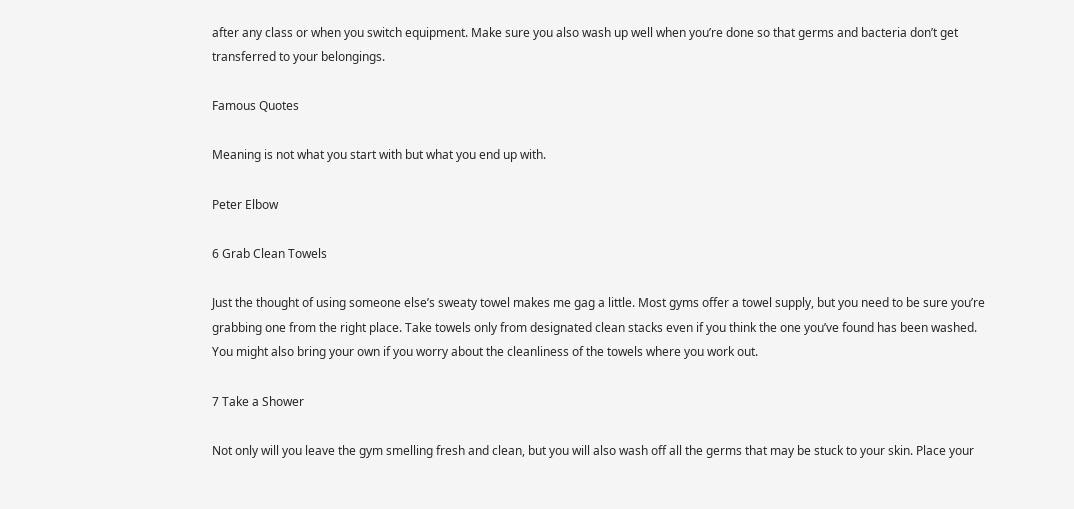after any class or when you switch equipment. Make sure you also wash up well when you’re done so that germs and bacteria don’t get transferred to your belongings.

Famous Quotes

Meaning is not what you start with but what you end up with.

Peter Elbow

6 Grab Clean Towels

Just the thought of using someone else’s sweaty towel makes me gag a little. Most gyms offer a towel supply, but you need to be sure you’re grabbing one from the right place. Take towels only from designated clean stacks even if you think the one you’ve found has been washed. You might also bring your own if you worry about the cleanliness of the towels where you work out.

7 Take a Shower

Not only will you leave the gym smelling fresh and clean, but you will also wash off all the germs that may be stuck to your skin. Place your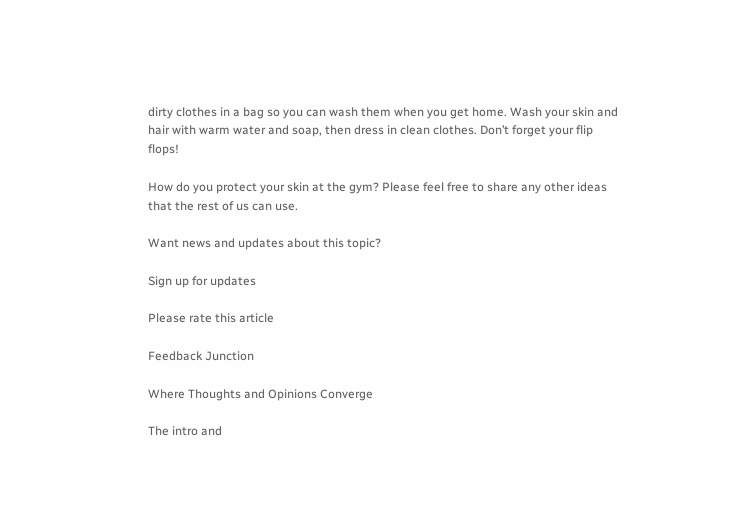dirty clothes in a bag so you can wash them when you get home. Wash your skin and hair with warm water and soap, then dress in clean clothes. Don’t forget your flip flops!

How do you protect your skin at the gym? Please feel free to share any other ideas that the rest of us can use.

Want news and updates about this topic?

Sign up for updates

Please rate this article

Feedback Junction

Where Thoughts and Opinions Converge

The intro and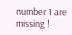number 1 are missing !